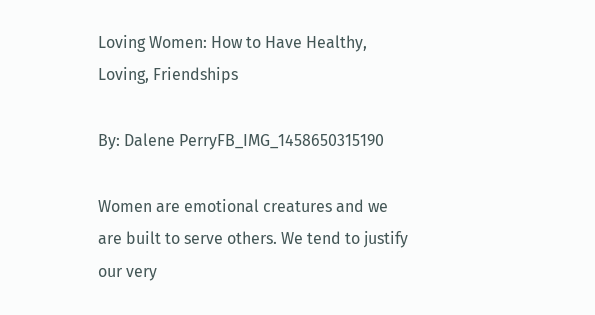Loving Women: How to Have Healthy, Loving, Friendships

By: Dalene PerryFB_IMG_1458650315190

Women are emotional creatures and we are built to serve others. We tend to justify our very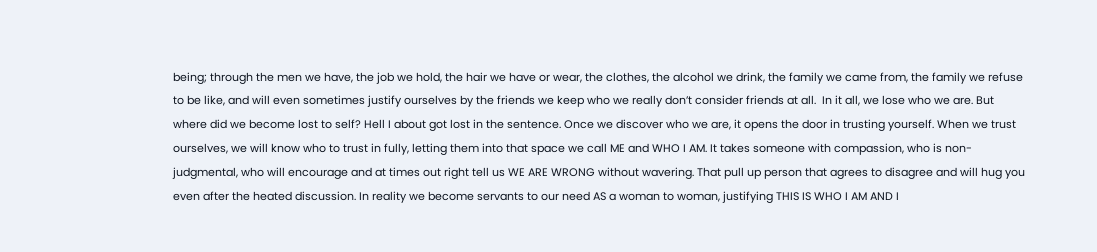being; through the men we have, the job we hold, the hair we have or wear, the clothes, the alcohol we drink, the family we came from, the family we refuse to be like, and will even sometimes justify ourselves by the friends we keep who we really don’t consider friends at all.  In it all, we lose who we are. But where did we become lost to self? Hell I about got lost in the sentence. Once we discover who we are, it opens the door in trusting yourself. When we trust ourselves, we will know who to trust in fully, letting them into that space we call ME and WHO I AM. It takes someone with compassion, who is non-judgmental, who will encourage and at times out right tell us WE ARE WRONG without wavering. That pull up person that agrees to disagree and will hug you even after the heated discussion. In reality we become servants to our need AS a woman to woman, justifying THIS IS WHO I AM AND I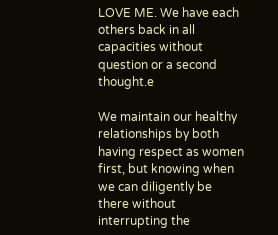LOVE ME. We have each others back in all capacities without question or a second thought.e

We maintain our healthy relationships by both having respect as women first, but knowing when we can diligently be there without interrupting the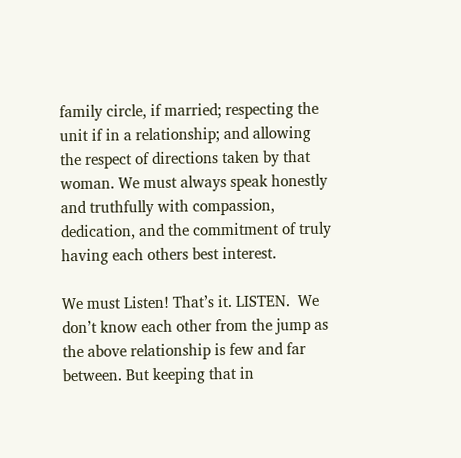family circle, if married; respecting the unit if in a relationship; and allowing the respect of directions taken by that woman. We must always speak honestly and truthfully with compassion, dedication, and the commitment of truly having each others best interest.

We must Listen! That’s it. LISTEN.  We don’t know each other from the jump as the above relationship is few and far between. But keeping that in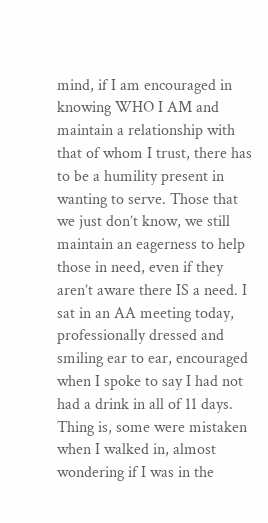mind, if I am encouraged in knowing WHO I AM and maintain a relationship with that of whom I trust, there has to be a humility present in wanting to serve. Those that we just don’t know, we still maintain an eagerness to help those in need, even if they aren’t aware there IS a need. I sat in an AA meeting today, professionally dressed and smiling ear to ear, encouraged when I spoke to say I had not had a drink in all of 11 days. Thing is, some were mistaken when I walked in, almost wondering if I was in the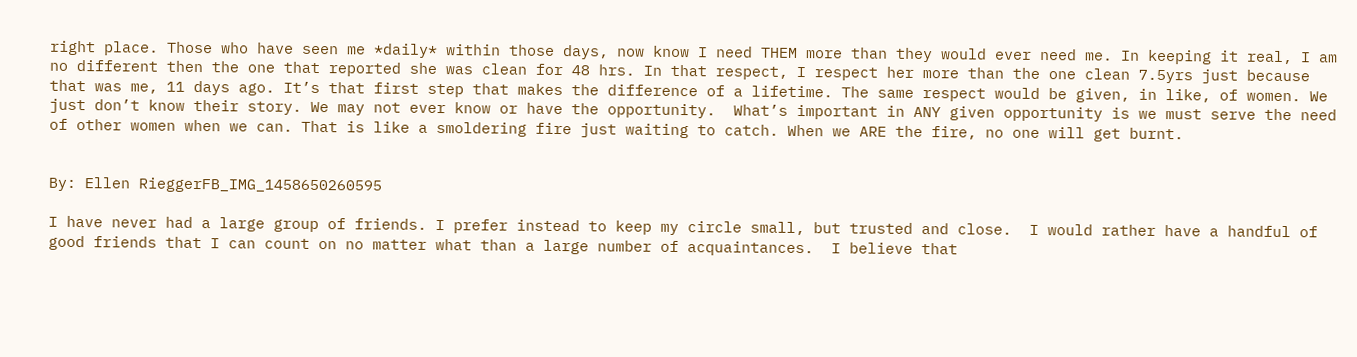right place. Those who have seen me *daily* within those days, now know I need THEM more than they would ever need me. In keeping it real, I am no different then the one that reported she was clean for 48 hrs. In that respect, I respect her more than the one clean 7.5yrs just because that was me, 11 days ago. It’s that first step that makes the difference of a lifetime. The same respect would be given, in like, of women. We just don’t know their story. We may not ever know or have the opportunity.  What’s important in ANY given opportunity is we must serve the need of other women when we can. That is like a smoldering fire just waiting to catch. When we ARE the fire, no one will get burnt.


By: Ellen RieggerFB_IMG_1458650260595

I have never had a large group of friends. I prefer instead to keep my circle small, but trusted and close.  I would rather have a handful of good friends that I can count on no matter what than a large number of acquaintances.  I believe that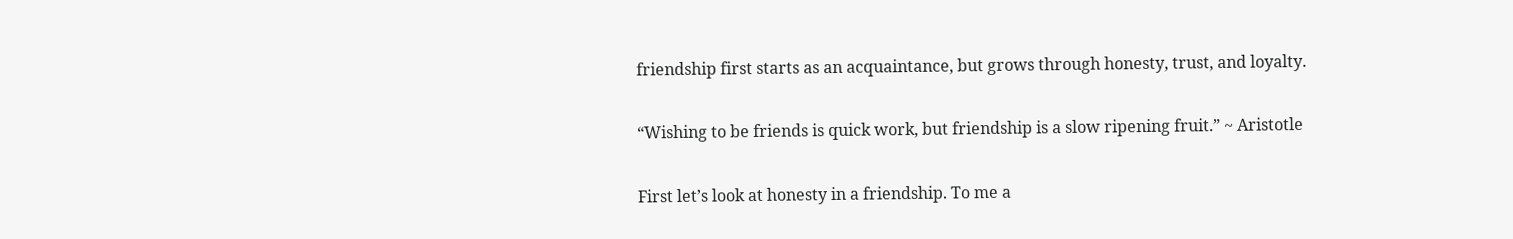friendship first starts as an acquaintance, but grows through honesty, trust, and loyalty.

“Wishing to be friends is quick work, but friendship is a slow ripening fruit.” ~ Aristotle

First let’s look at honesty in a friendship. To me a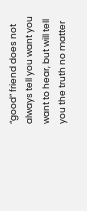“good” friend does not always tell you want you want to hear, but will tell you the truth no matter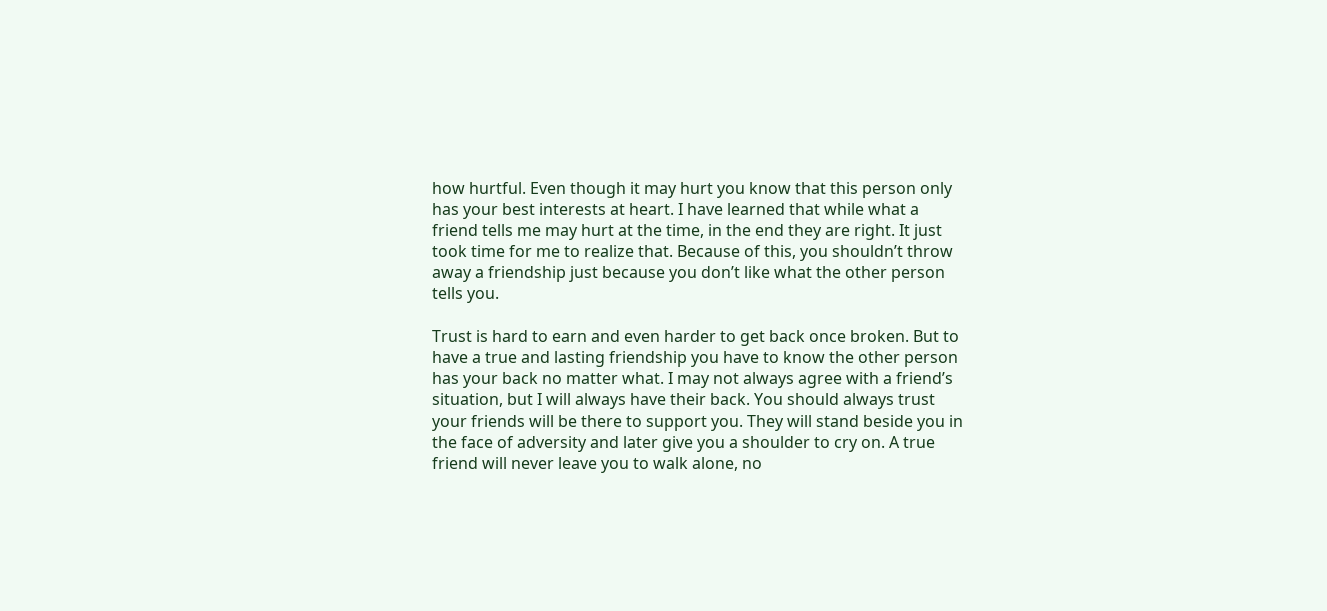how hurtful. Even though it may hurt you know that this person only has your best interests at heart. I have learned that while what a friend tells me may hurt at the time, in the end they are right. It just took time for me to realize that. Because of this, you shouldn’t throw away a friendship just because you don’t like what the other person tells you.

Trust is hard to earn and even harder to get back once broken. But to have a true and lasting friendship you have to know the other person has your back no matter what. I may not always agree with a friend’s situation, but I will always have their back. You should always trust your friends will be there to support you. They will stand beside you in the face of adversity and later give you a shoulder to cry on. A true friend will never leave you to walk alone, no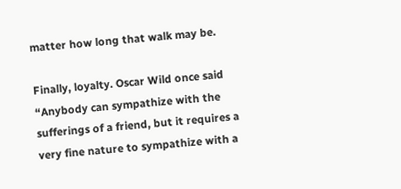matter how long that walk may be.

Finally, loyalty. Oscar Wild once said “Anybody can sympathize with the sufferings of a friend, but it requires a very fine nature to sympathize with a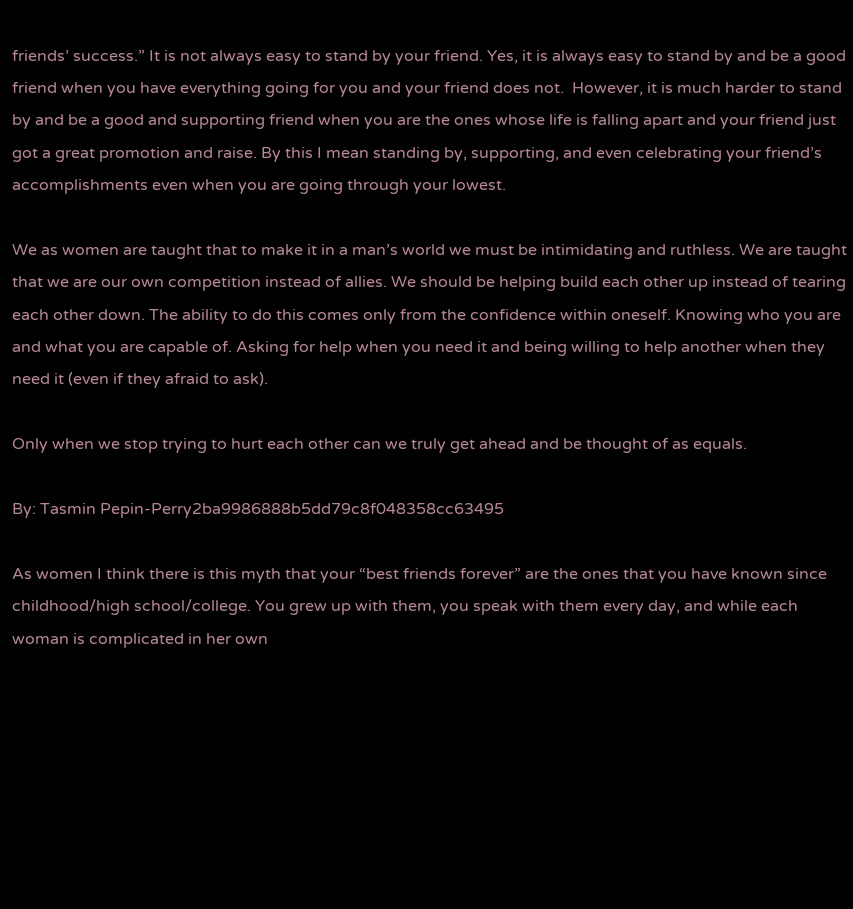friends’ success.” It is not always easy to stand by your friend. Yes, it is always easy to stand by and be a good friend when you have everything going for you and your friend does not.  However, it is much harder to stand by and be a good and supporting friend when you are the ones whose life is falling apart and your friend just got a great promotion and raise. By this I mean standing by, supporting, and even celebrating your friend’s accomplishments even when you are going through your lowest.

We as women are taught that to make it in a man’s world we must be intimidating and ruthless. We are taught that we are our own competition instead of allies. We should be helping build each other up instead of tearing each other down. The ability to do this comes only from the confidence within oneself. Knowing who you are and what you are capable of. Asking for help when you need it and being willing to help another when they need it (even if they afraid to ask).

Only when we stop trying to hurt each other can we truly get ahead and be thought of as equals.

By: Tasmin Pepin-Perry2ba9986888b5dd79c8f048358cc63495

As women I think there is this myth that your “best friends forever” are the ones that you have known since childhood/high school/college. You grew up with them, you speak with them every day, and while each woman is complicated in her own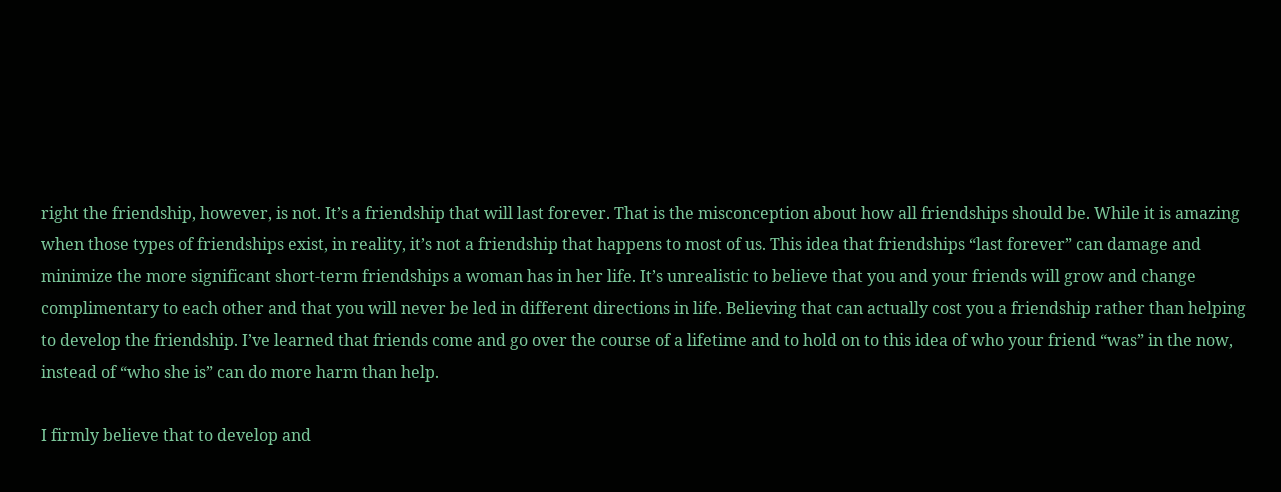right the friendship, however, is not. It’s a friendship that will last forever. That is the misconception about how all friendships should be. While it is amazing when those types of friendships exist, in reality, it’s not a friendship that happens to most of us. This idea that friendships “last forever” can damage and minimize the more significant short-term friendships a woman has in her life. It’s unrealistic to believe that you and your friends will grow and change complimentary to each other and that you will never be led in different directions in life. Believing that can actually cost you a friendship rather than helping to develop the friendship. I’ve learned that friends come and go over the course of a lifetime and to hold on to this idea of who your friend “was” in the now, instead of “who she is” can do more harm than help.

I firmly believe that to develop and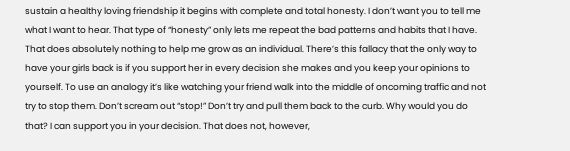sustain a healthy loving friendship it begins with complete and total honesty. I don’t want you to tell me what I want to hear. That type of “honesty” only lets me repeat the bad patterns and habits that I have. That does absolutely nothing to help me grow as an individual. There’s this fallacy that the only way to have your girls back is if you support her in every decision she makes and you keep your opinions to yourself. To use an analogy it’s like watching your friend walk into the middle of oncoming traffic and not try to stop them. Don’t scream out “stop!” Don’t try and pull them back to the curb. Why would you do that? I can support you in your decision. That does not, however,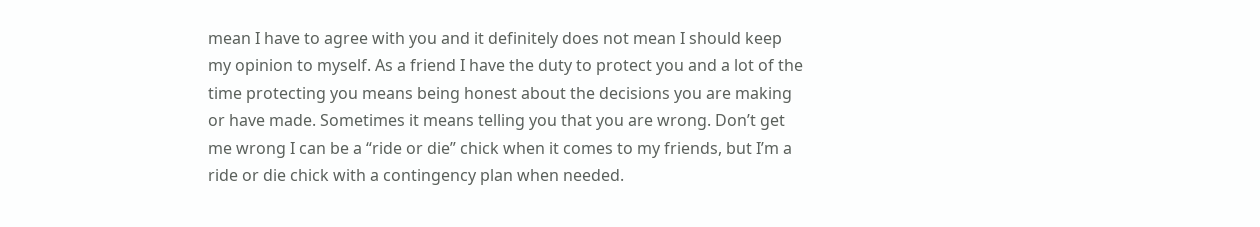mean I have to agree with you and it definitely does not mean I should keep my opinion to myself. As a friend I have the duty to protect you and a lot of the time protecting you means being honest about the decisions you are making or have made. Sometimes it means telling you that you are wrong. Don’t get me wrong I can be a “ride or die” chick when it comes to my friends, but I’m a ride or die chick with a contingency plan when needed.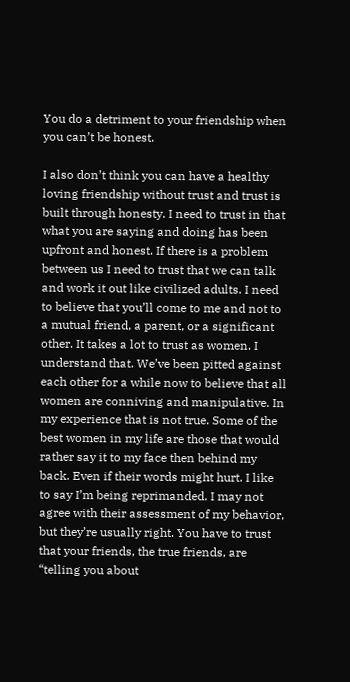You do a detriment to your friendship when you can’t be honest.

I also don’t think you can have a healthy loving friendship without trust and trust is built through honesty. I need to trust in that what you are saying and doing has been upfront and honest. If there is a problem between us I need to trust that we can talk and work it out like civilized adults. I need to believe that you’ll come to me and not to a mutual friend, a parent, or a significant other. It takes a lot to trust as women. I understand that. We’ve been pitted against each other for a while now to believe that all women are conniving and manipulative. In my experience that is not true. Some of the best women in my life are those that would rather say it to my face then behind my back. Even if their words might hurt. I like to say I’m being reprimanded. I may not agree with their assessment of my behavior, but they’re usually right. You have to trust that your friends, the true friends, are “telling you about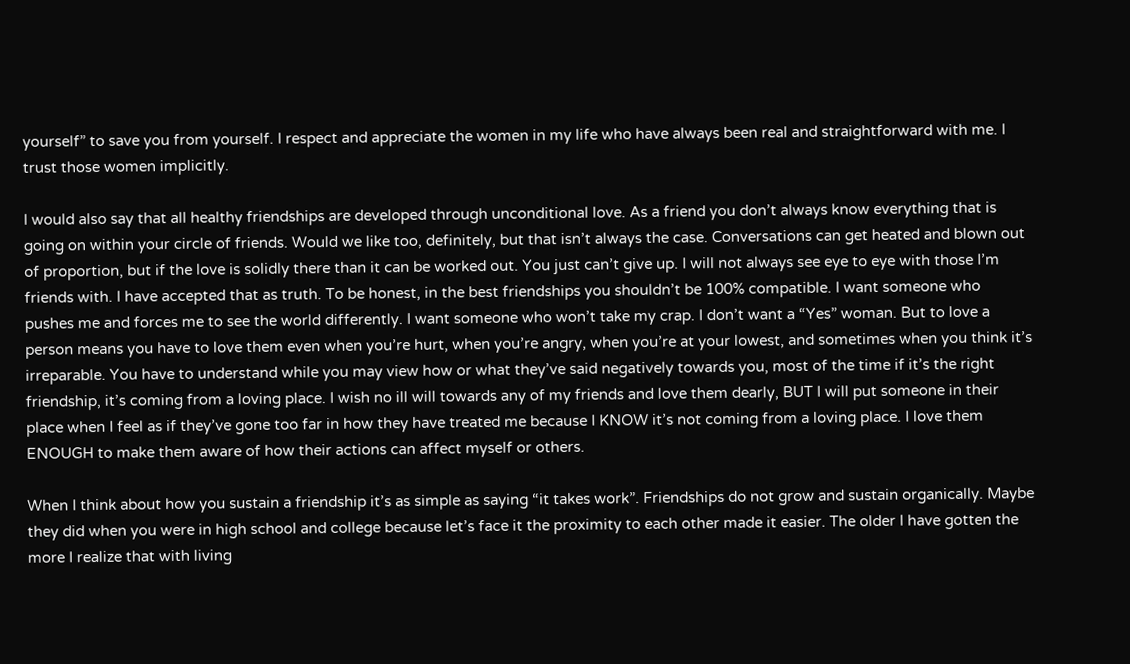yourself” to save you from yourself. I respect and appreciate the women in my life who have always been real and straightforward with me. I trust those women implicitly.

I would also say that all healthy friendships are developed through unconditional love. As a friend you don’t always know everything that is going on within your circle of friends. Would we like too, definitely, but that isn’t always the case. Conversations can get heated and blown out of proportion, but if the love is solidly there than it can be worked out. You just can’t give up. I will not always see eye to eye with those I’m friends with. I have accepted that as truth. To be honest, in the best friendships you shouldn’t be 100% compatible. I want someone who pushes me and forces me to see the world differently. I want someone who won’t take my crap. I don’t want a “Yes” woman. But to love a person means you have to love them even when you’re hurt, when you’re angry, when you’re at your lowest, and sometimes when you think it’s irreparable. You have to understand while you may view how or what they’ve said negatively towards you, most of the time if it’s the right friendship, it’s coming from a loving place. I wish no ill will towards any of my friends and love them dearly, BUT I will put someone in their place when I feel as if they’ve gone too far in how they have treated me because I KNOW it’s not coming from a loving place. I love them ENOUGH to make them aware of how their actions can affect myself or others.

When I think about how you sustain a friendship it’s as simple as saying “it takes work”. Friendships do not grow and sustain organically. Maybe they did when you were in high school and college because let’s face it the proximity to each other made it easier. The older I have gotten the more I realize that with living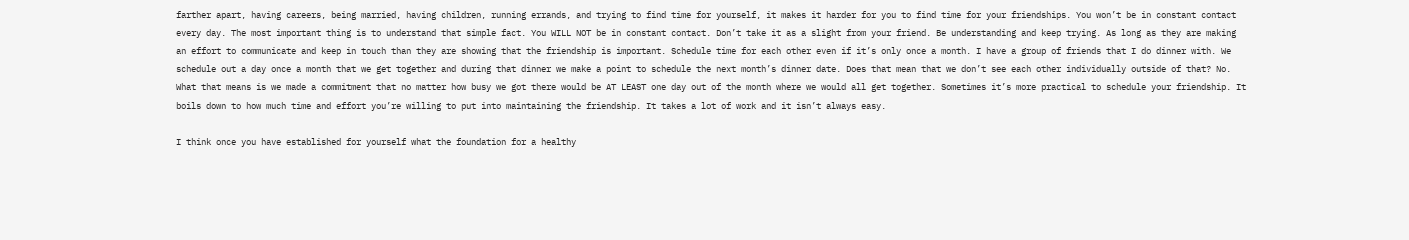farther apart, having careers, being married, having children, running errands, and trying to find time for yourself, it makes it harder for you to find time for your friendships. You won’t be in constant contact every day. The most important thing is to understand that simple fact. You WILL NOT be in constant contact. Don’t take it as a slight from your friend. Be understanding and keep trying. As long as they are making an effort to communicate and keep in touch than they are showing that the friendship is important. Schedule time for each other even if it’s only once a month. I have a group of friends that I do dinner with. We schedule out a day once a month that we get together and during that dinner we make a point to schedule the next month’s dinner date. Does that mean that we don’t see each other individually outside of that? No. What that means is we made a commitment that no matter how busy we got there would be AT LEAST one day out of the month where we would all get together. Sometimes it’s more practical to schedule your friendship. It boils down to how much time and effort you’re willing to put into maintaining the friendship. It takes a lot of work and it isn’t always easy.

I think once you have established for yourself what the foundation for a healthy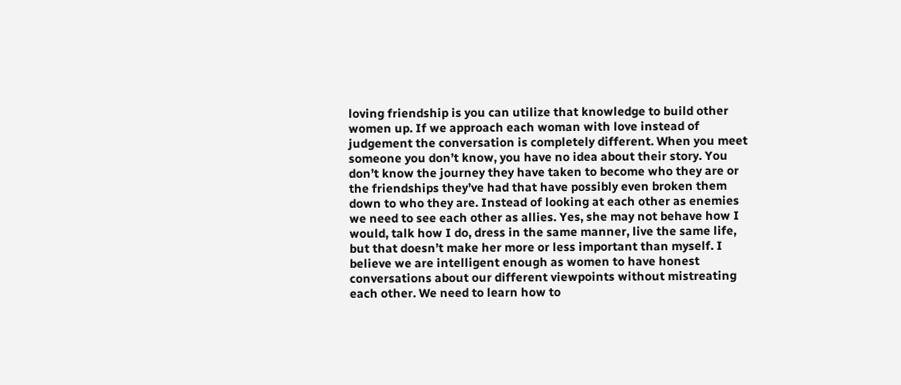loving friendship is you can utilize that knowledge to build other women up. If we approach each woman with love instead of judgement the conversation is completely different. When you meet someone you don’t know, you have no idea about their story. You don’t know the journey they have taken to become who they are or the friendships they’ve had that have possibly even broken them down to who they are. Instead of looking at each other as enemies we need to see each other as allies. Yes, she may not behave how I would, talk how I do, dress in the same manner, live the same life, but that doesn’t make her more or less important than myself. I believe we are intelligent enough as women to have honest conversations about our different viewpoints without mistreating each other. We need to learn how to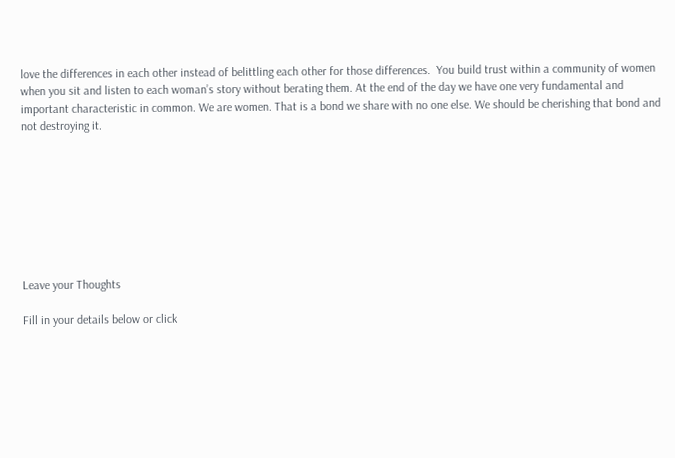love the differences in each other instead of belittling each other for those differences.  You build trust within a community of women when you sit and listen to each woman’s story without berating them. At the end of the day we have one very fundamental and important characteristic in common. We are women. That is a bond we share with no one else. We should be cherishing that bond and not destroying it.








Leave your Thoughts

Fill in your details below or click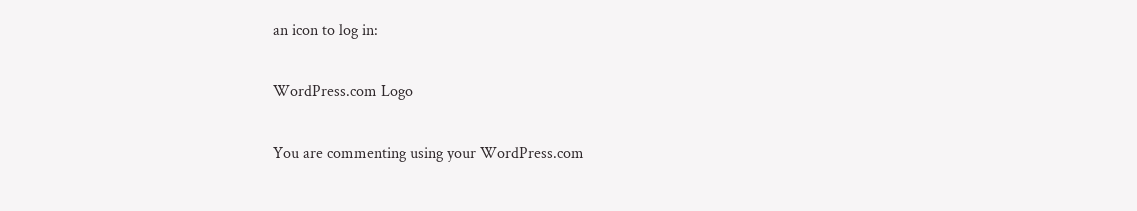an icon to log in:

WordPress.com Logo

You are commenting using your WordPress.com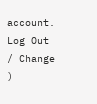account. Log Out / Change )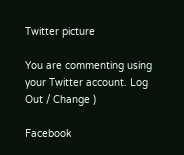Twitter picture

You are commenting using your Twitter account. Log Out / Change )

Facebook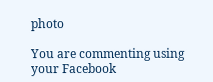photo

You are commenting using your Facebook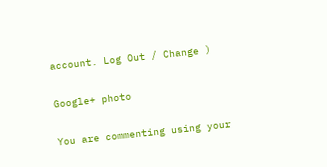account. Log Out / Change )

Google+ photo

You are commenting using your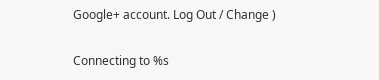Google+ account. Log Out / Change )

Connecting to %s